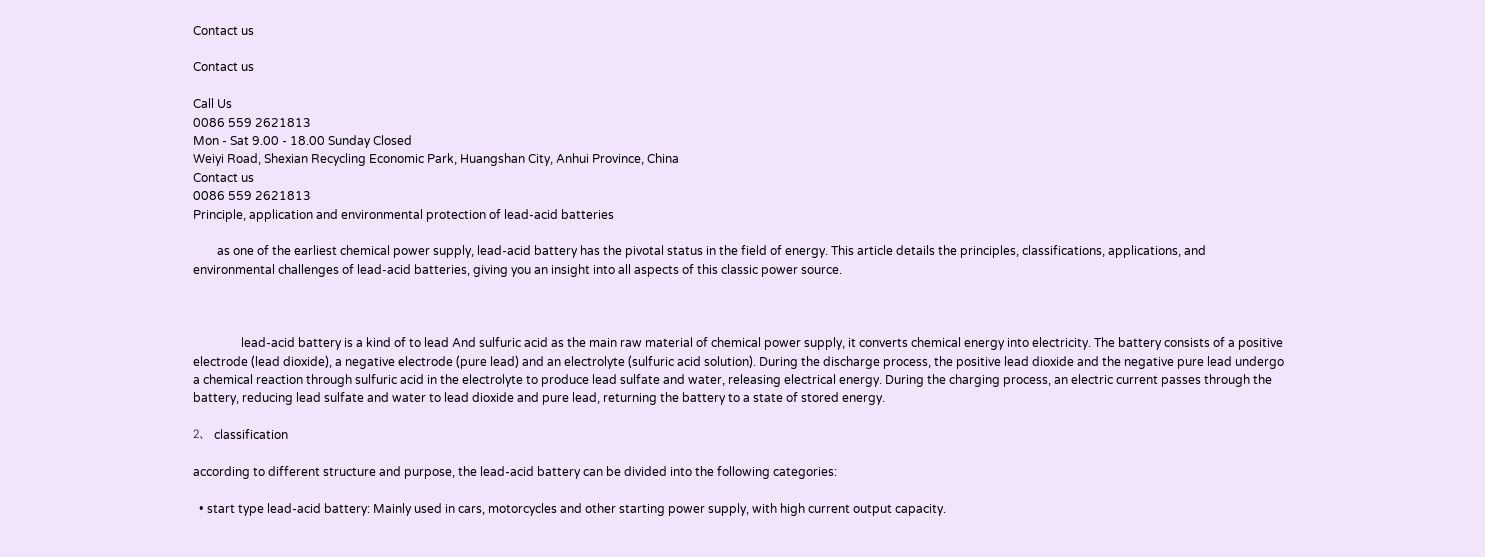Contact us

Contact us

Call Us
0086 559 2621813
Mon - Sat 9.00 - 18.00 Sunday Closed
Weiyi Road, Shexian Recycling Economic Park, Huangshan City, Anhui Province, China
Contact us
0086 559 2621813
Principle, application and environmental protection of lead-acid batteries

        as one of the earliest chemical power supply, lead-acid battery has the pivotal status in the field of energy. This article details the principles, classifications, applications, and environmental challenges of lead-acid batteries, giving you an insight into all aspects of this classic power source.



                lead-acid battery is a kind of to lead And sulfuric acid as the main raw material of chemical power supply, it converts chemical energy into electricity. The battery consists of a positive electrode (lead dioxide), a negative electrode (pure lead) and an electrolyte (sulfuric acid solution). During the discharge process, the positive lead dioxide and the negative pure lead undergo a chemical reaction through sulfuric acid in the electrolyte to produce lead sulfate and water, releasing electrical energy. During the charging process, an electric current passes through the battery, reducing lead sulfate and water to lead dioxide and pure lead, returning the battery to a state of stored energy.

2、 classification

according to different structure and purpose, the lead-acid battery can be divided into the following categories:

  • start type lead-acid battery: Mainly used in cars, motorcycles and other starting power supply, with high current output capacity.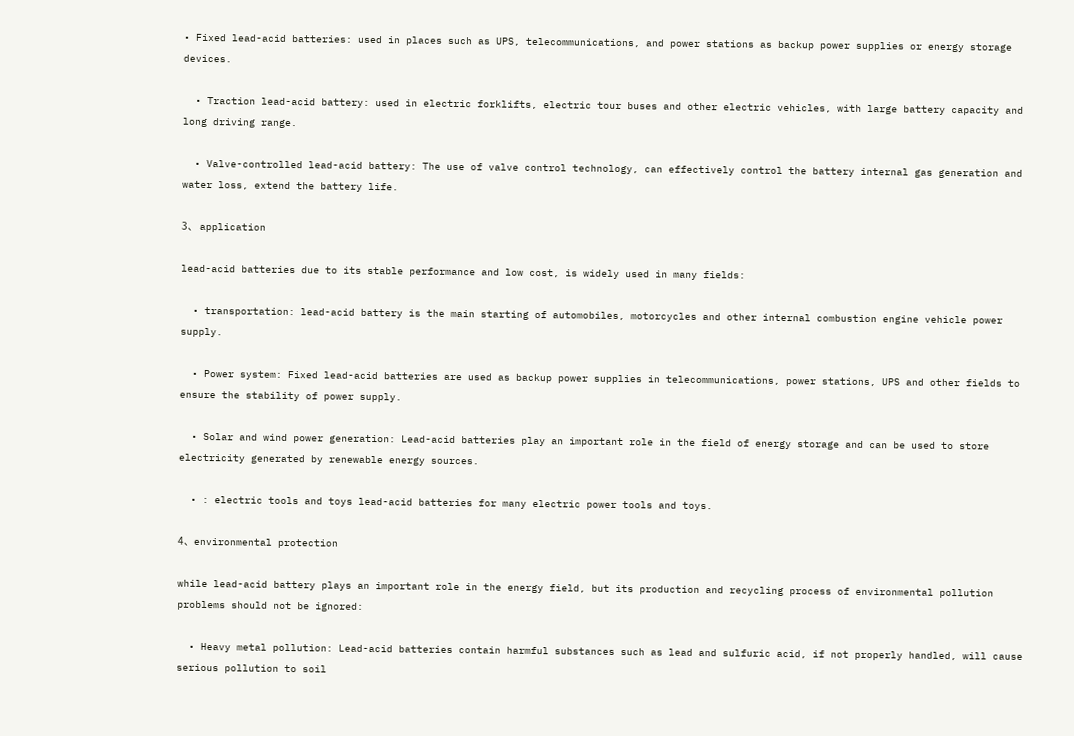• Fixed lead-acid batteries: used in places such as UPS, telecommunications, and power stations as backup power supplies or energy storage devices.

  • Traction lead-acid battery: used in electric forklifts, electric tour buses and other electric vehicles, with large battery capacity and long driving range.

  • Valve-controlled lead-acid battery: The use of valve control technology, can effectively control the battery internal gas generation and water loss, extend the battery life.

3、 application

lead-acid batteries due to its stable performance and low cost, is widely used in many fields:

  • transportation: lead-acid battery is the main starting of automobiles, motorcycles and other internal combustion engine vehicle power supply.

  • Power system: Fixed lead-acid batteries are used as backup power supplies in telecommunications, power stations, UPS and other fields to ensure the stability of power supply.

  • Solar and wind power generation: Lead-acid batteries play an important role in the field of energy storage and can be used to store electricity generated by renewable energy sources.

  • : electric tools and toys lead-acid batteries for many electric power tools and toys.

4、environmental protection

while lead-acid battery plays an important role in the energy field, but its production and recycling process of environmental pollution problems should not be ignored:

  • Heavy metal pollution: Lead-acid batteries contain harmful substances such as lead and sulfuric acid, if not properly handled, will cause serious pollution to soil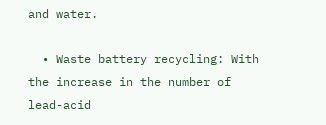and water.

  • Waste battery recycling: With the increase in the number of lead-acid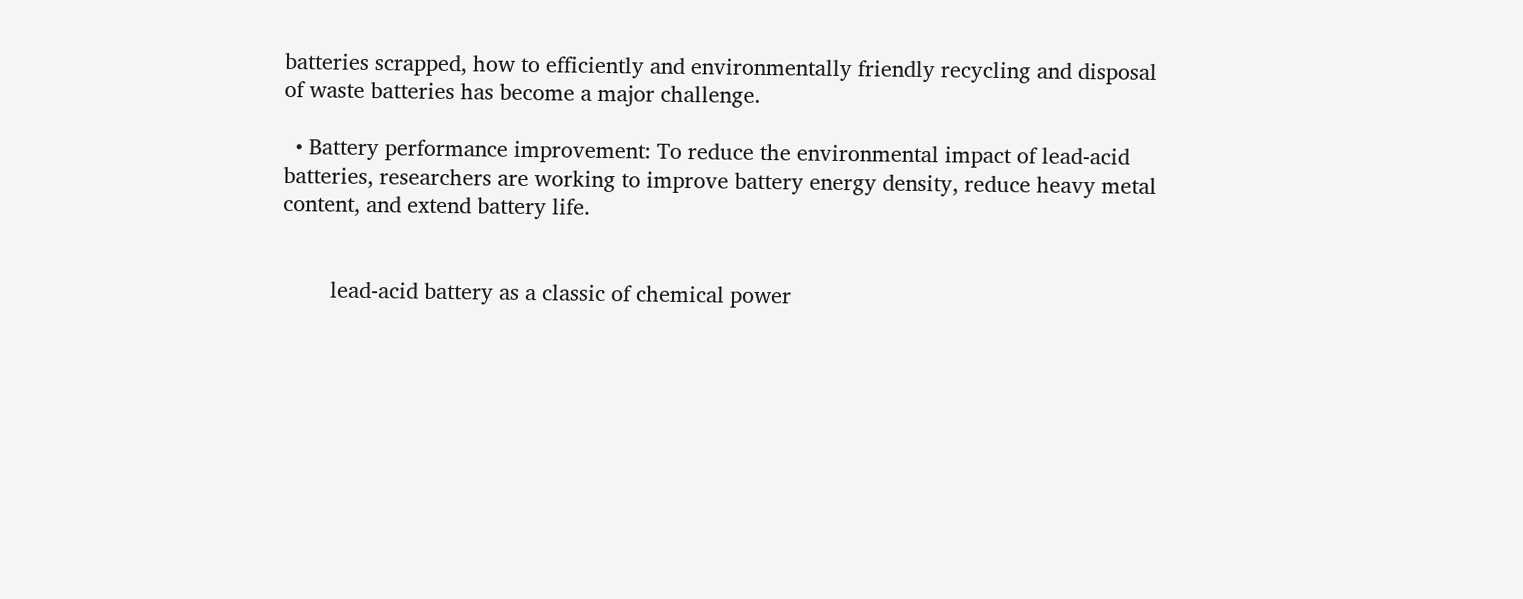batteries scrapped, how to efficiently and environmentally friendly recycling and disposal of waste batteries has become a major challenge.

  • Battery performance improvement: To reduce the environmental impact of lead-acid batteries, researchers are working to improve battery energy density, reduce heavy metal content, and extend battery life.


        lead-acid battery as a classic of chemical power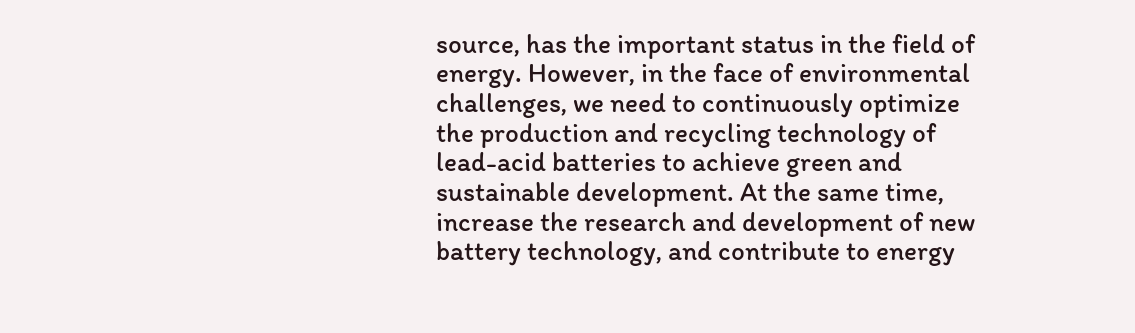source, has the important status in the field of energy. However, in the face of environmental challenges, we need to continuously optimize the production and recycling technology of lead-acid batteries to achieve green and sustainable development. At the same time, increase the research and development of new battery technology, and contribute to energy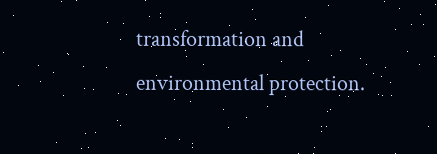transformation and environmental protection.